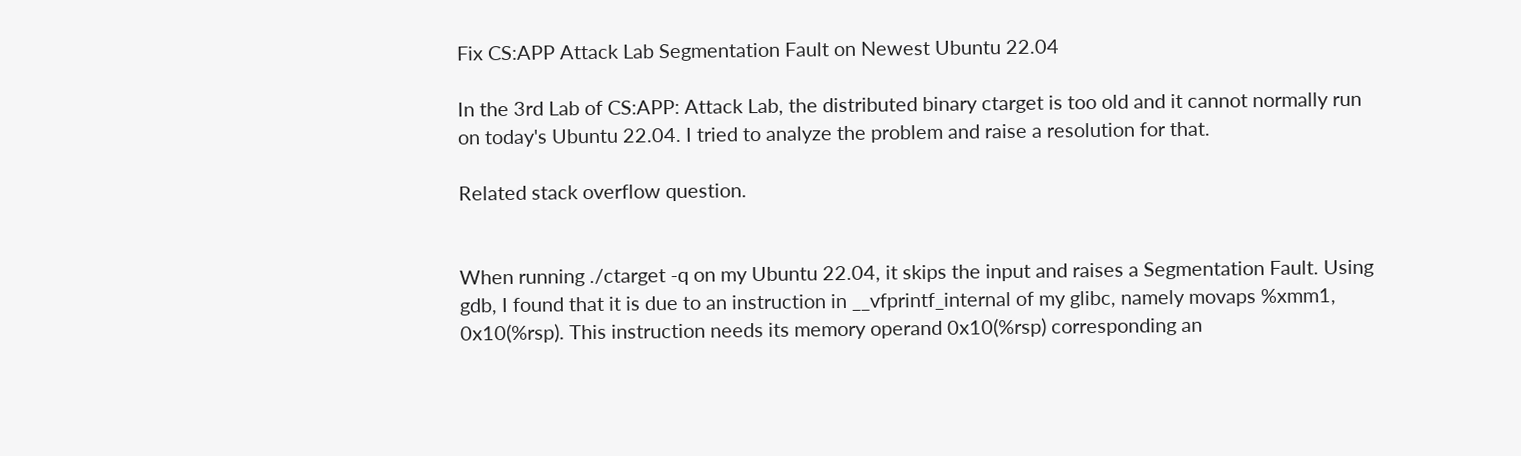Fix CS:APP Attack Lab Segmentation Fault on Newest Ubuntu 22.04

In the 3rd Lab of CS:APP: Attack Lab, the distributed binary ctarget is too old and it cannot normally run on today's Ubuntu 22.04. I tried to analyze the problem and raise a resolution for that.

Related stack overflow question.


When running ./ctarget -q on my Ubuntu 22.04, it skips the input and raises a Segmentation Fault. Using gdb, I found that it is due to an instruction in __vfprintf_internal of my glibc, namely movaps %xmm1, 0x10(%rsp). This instruction needs its memory operand 0x10(%rsp) corresponding an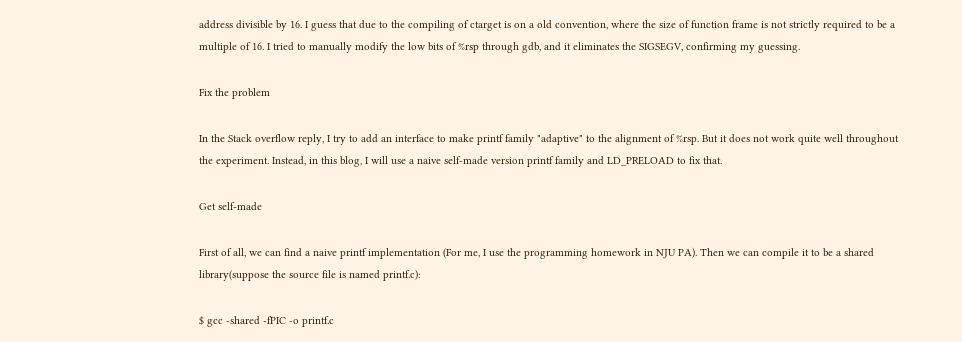address divisible by 16. I guess that due to the compiling of ctarget is on a old convention, where the size of function frame is not strictly required to be a multiple of 16. I tried to manually modify the low bits of %rsp through gdb, and it eliminates the SIGSEGV, confirming my guessing.

Fix the problem

In the Stack overflow reply, I try to add an interface to make printf family "adaptive" to the alignment of %rsp. But it does not work quite well throughout the experiment. Instead, in this blog, I will use a naive self-made version printf family and LD_PRELOAD to fix that.

Get self-made

First of all, we can find a naive printf implementation (For me, I use the programming homework in NJU PA). Then we can compile it to be a shared library(suppose the source file is named printf.c):

$ gcc -shared -fPIC -o printf.c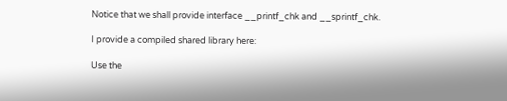Notice that we shall provide interface __printf_chk and __sprintf_chk.

I provide a compiled shared library here:

Use the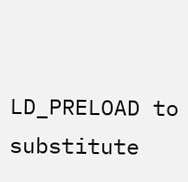LD_PRELOAD to substitute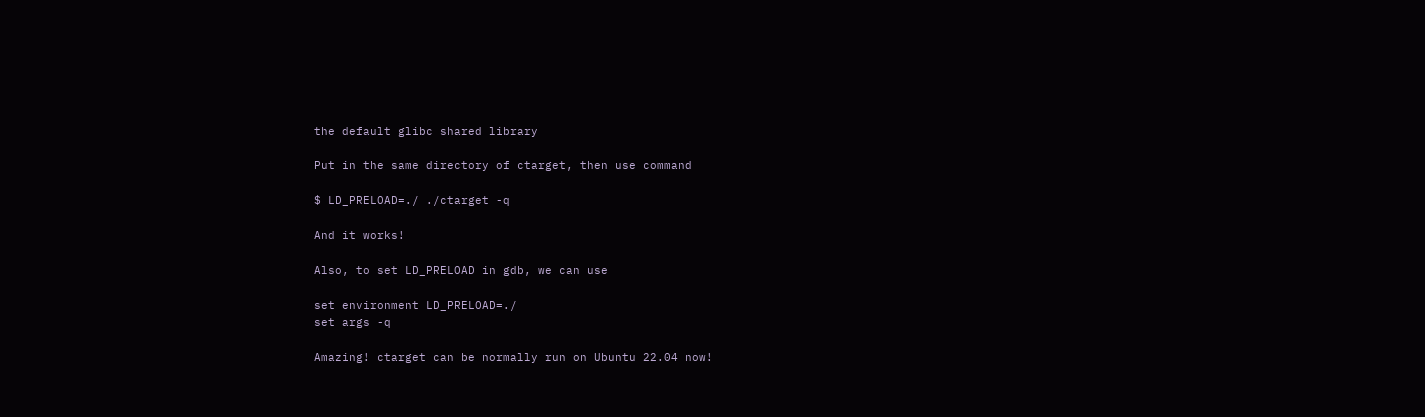the default glibc shared library

Put in the same directory of ctarget, then use command

$ LD_PRELOAD=./ ./ctarget -q

And it works!

Also, to set LD_PRELOAD in gdb, we can use

set environment LD_PRELOAD=./
set args -q

Amazing! ctarget can be normally run on Ubuntu 22.04 now!